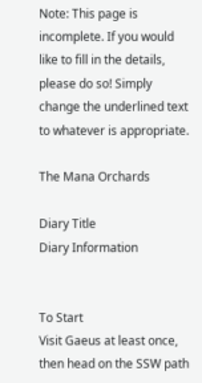Note: This page is incomplete. If you would like to fill in the details, please do so! Simply change the underlined text to whatever is appropriate.

The Mana Orchards

Diary Title
Diary Information


To Start
Visit Gaeus at least once, then head on the SSW path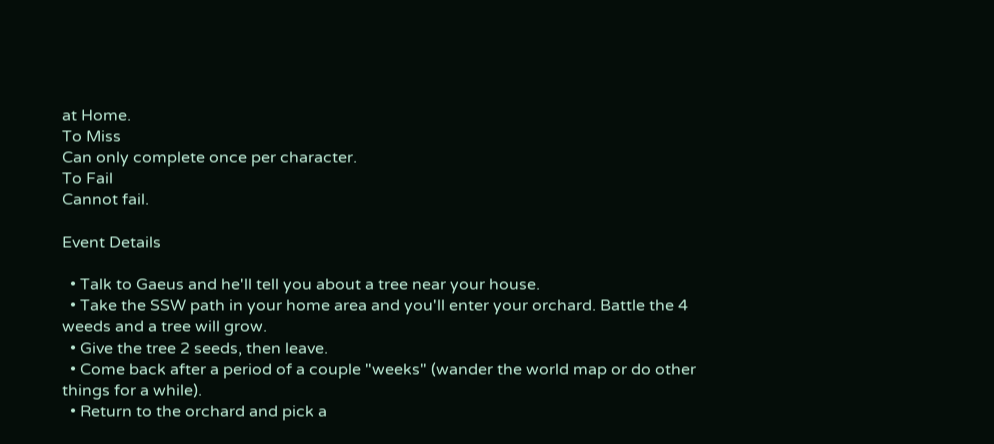at Home.
To Miss
Can only complete once per character.
To Fail
Cannot fail.

Event Details

  • Talk to Gaeus and he'll tell you about a tree near your house.
  • Take the SSW path in your home area and you'll enter your orchard. Battle the 4 weeds and a tree will grow.
  • Give the tree 2 seeds, then leave.
  • Come back after a period of a couple "weeks" (wander the world map or do other things for a while).
  • Return to the orchard and pick a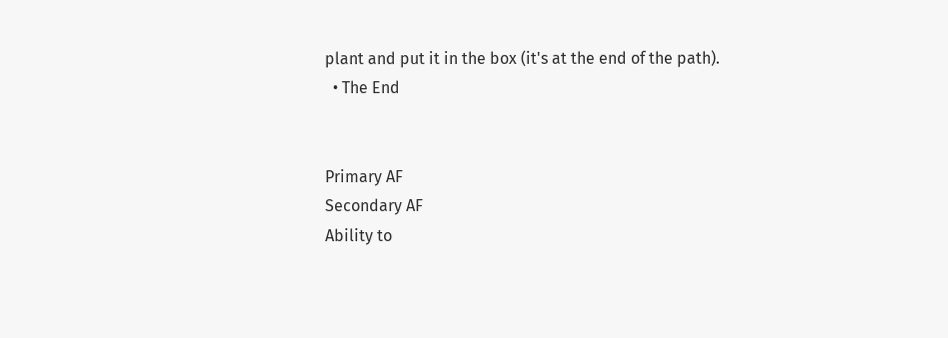plant and put it in the box (it's at the end of the path).
  • The End


Primary AF
Secondary AF
Ability to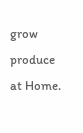grow produce at Home.